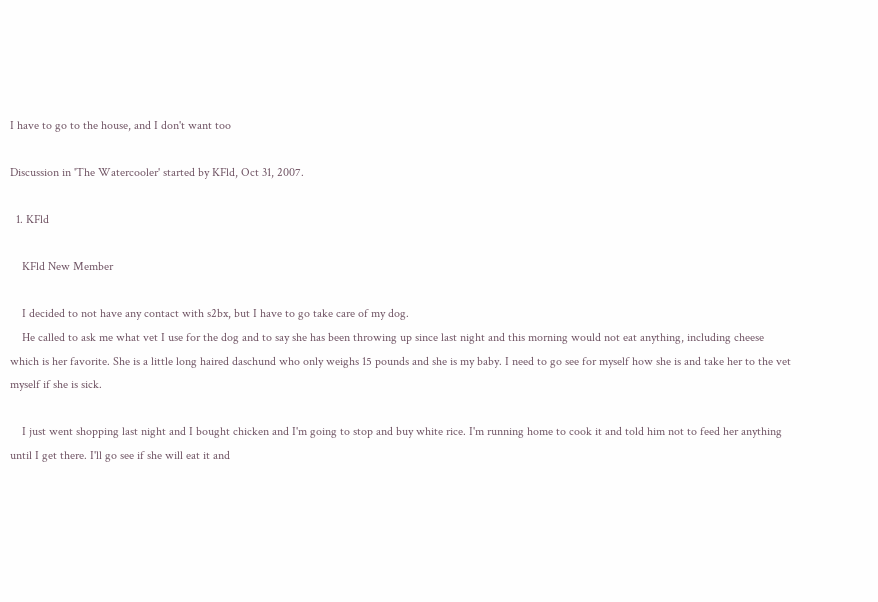I have to go to the house, and I don't want too

Discussion in 'The Watercooler' started by KFld, Oct 31, 2007.

  1. KFld

    KFld New Member

    I decided to not have any contact with s2bx, but I have to go take care of my dog.
    He called to ask me what vet I use for the dog and to say she has been throwing up since last night and this morning would not eat anything, including cheese which is her favorite. She is a little long haired daschund who only weighs 15 pounds and she is my baby. I need to go see for myself how she is and take her to the vet myself if she is sick.

    I just went shopping last night and I bought chicken and I'm going to stop and buy white rice. I'm running home to cook it and told him not to feed her anything until I get there. I'll go see if she will eat it and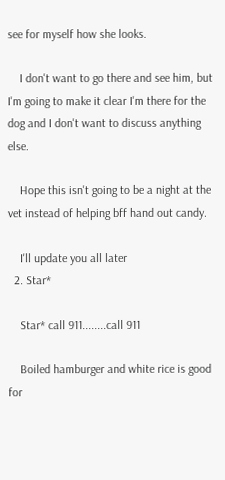see for myself how she looks.

    I don't want to go there and see him, but I'm going to make it clear I'm there for the dog and I don't want to discuss anything else.

    Hope this isn't going to be a night at the vet instead of helping bff hand out candy.

    I'll update you all later
  2. Star*

    Star* call 911........call 911

    Boiled hamburger and white rice is good for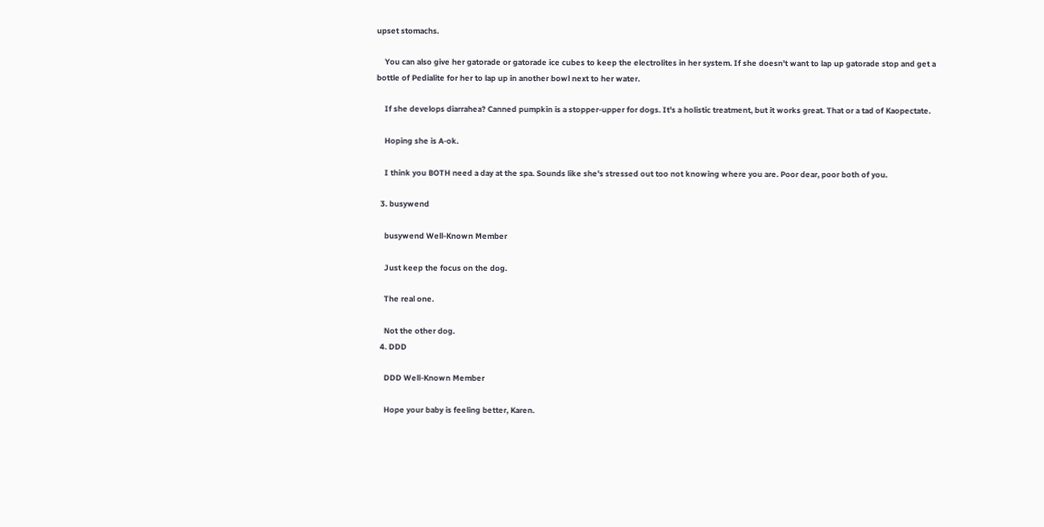upset stomachs.

    You can also give her gatorade or gatorade ice cubes to keep the electrolites in her system. If she doesn't want to lap up gatorade stop and get a bottle of Pedialite for her to lap up in another bowl next to her water.

    If she develops diarrahea? Canned pumpkin is a stopper-upper for dogs. It's a holistic treatment, but it works great. That or a tad of Kaopectate.

    Hoping she is A-ok.

    I think you BOTH need a day at the spa. Sounds like she's stressed out too not knowing where you are. Poor dear, poor both of you.

  3. busywend

    busywend Well-Known Member

    Just keep the focus on the dog.

    The real one.

    Not the other dog.
  4. DDD

    DDD Well-Known Member

    Hope your baby is feeling better, Karen.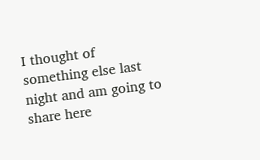I thought of something else last night and am going to share here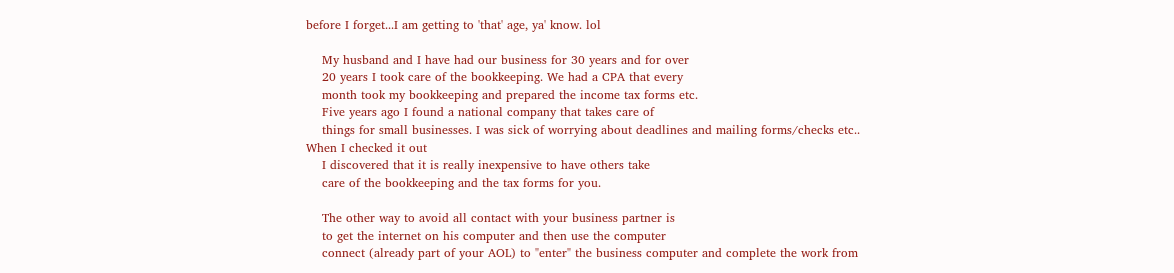before I forget...I am getting to 'that' age, ya' know. lol

    My husband and I have had our business for 30 years and for over
    20 years I took care of the bookkeeping. We had a CPA that every
    month took my bookkeeping and prepared the income tax forms etc.
    Five years ago I found a national company that takes care of
    things for small businesses. I was sick of worrying about deadlines and mailing forms/checks etc.. When I checked it out
    I discovered that it is really inexpensive to have others take
    care of the bookkeeping and the tax forms for you.

    The other way to avoid all contact with your business partner is
    to get the internet on his computer and then use the computer
    connect (already part of your AOL) to "enter" the business computer and complete the work from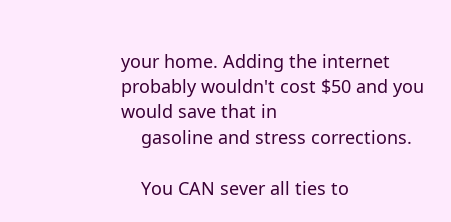your home. Adding the internet probably wouldn't cost $50 and you would save that in
    gasoline and stress corrections.

    You CAN sever all ties to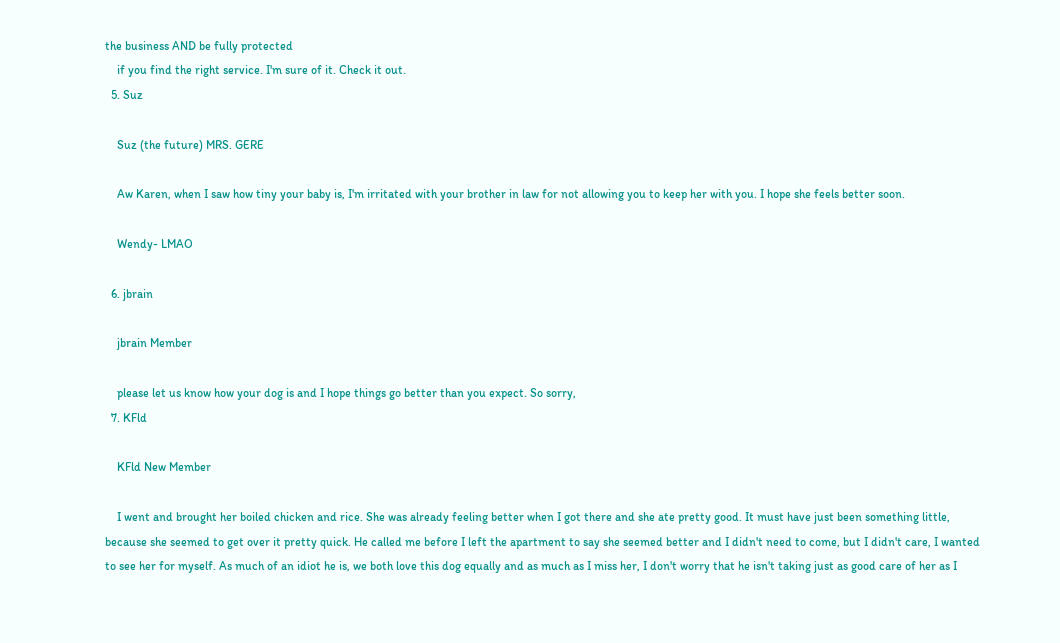the business AND be fully protected
    if you find the right service. I'm sure of it. Check it out.
  5. Suz

    Suz (the future) MRS. GERE

    Aw Karen, when I saw how tiny your baby is, I'm irritated with your brother in law for not allowing you to keep her with you. I hope she feels better soon.

    Wendy- LMAO

  6. jbrain

    jbrain Member

    please let us know how your dog is and I hope things go better than you expect. So sorry,
  7. KFld

    KFld New Member

    I went and brought her boiled chicken and rice. She was already feeling better when I got there and she ate pretty good. It must have just been something little, because she seemed to get over it pretty quick. He called me before I left the apartment to say she seemed better and I didn't need to come, but I didn't care, I wanted to see her for myself. As much of an idiot he is, we both love this dog equally and as much as I miss her, I don't worry that he isn't taking just as good care of her as I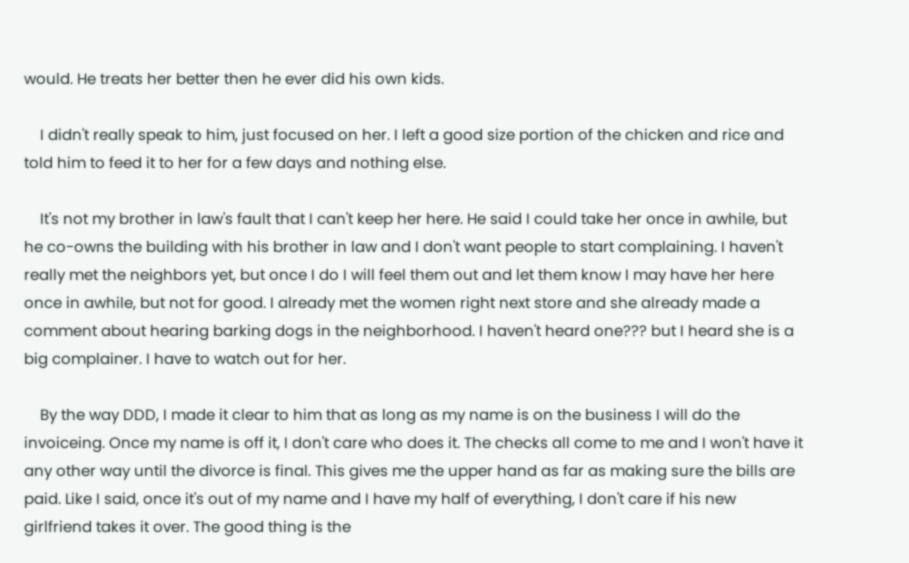would. He treats her better then he ever did his own kids.

    I didn't really speak to him, just focused on her. I left a good size portion of the chicken and rice and told him to feed it to her for a few days and nothing else.

    It's not my brother in law's fault that I can't keep her here. He said I could take her once in awhile, but he co-owns the building with his brother in law and I don't want people to start complaining. I haven't really met the neighbors yet, but once I do I will feel them out and let them know I may have her here once in awhile, but not for good. I already met the women right next store and she already made a comment about hearing barking dogs in the neighborhood. I haven't heard one??? but I heard she is a big complainer. I have to watch out for her.

    By the way DDD, I made it clear to him that as long as my name is on the business I will do the invoiceing. Once my name is off it, I don't care who does it. The checks all come to me and I won't have it any other way until the divorce is final. This gives me the upper hand as far as making sure the bills are paid. Like I said, once it's out of my name and I have my half of everything, I don't care if his new girlfriend takes it over. The good thing is the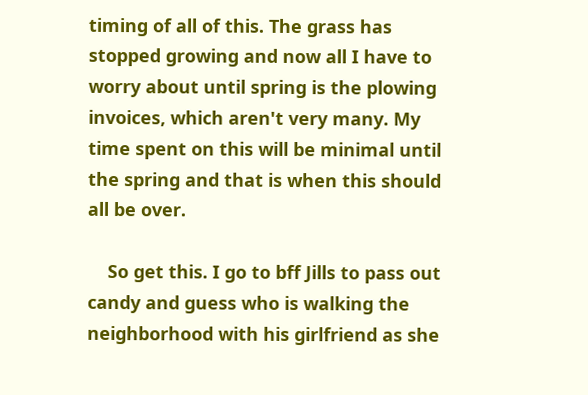timing of all of this. The grass has stopped growing and now all I have to worry about until spring is the plowing invoices, which aren't very many. My time spent on this will be minimal until the spring and that is when this should all be over.

    So get this. I go to bff Jills to pass out candy and guess who is walking the neighborhood with his girlfriend as she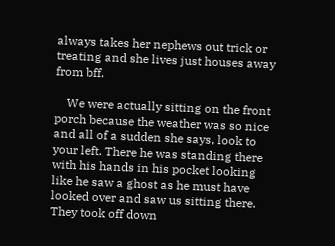always takes her nephews out trick or treating and she lives just houses away from bff.

    We were actually sitting on the front porch because the weather was so nice and all of a sudden she says, look to your left. There he was standing there with his hands in his pocket looking like he saw a ghost as he must have looked over and saw us sitting there. They took off down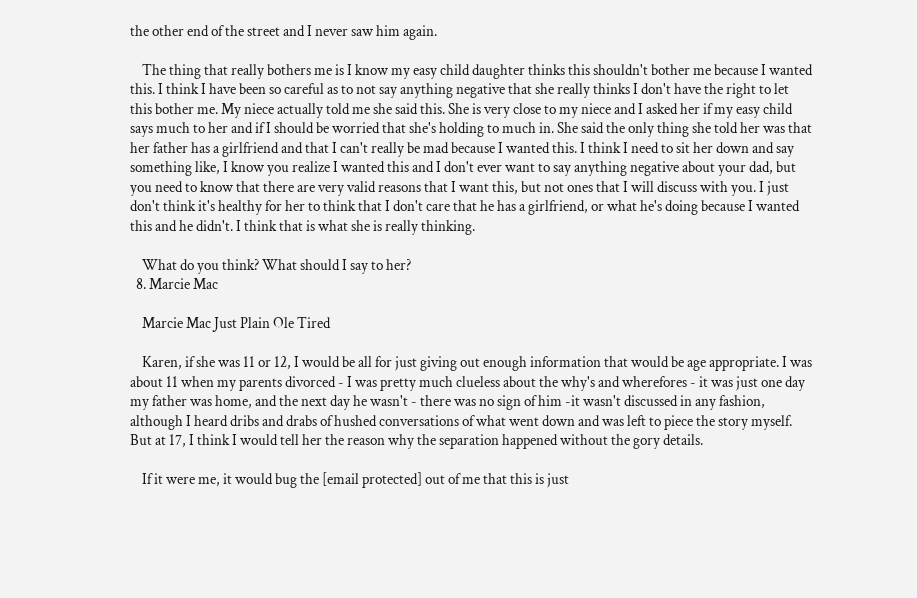the other end of the street and I never saw him again.

    The thing that really bothers me is I know my easy child daughter thinks this shouldn't bother me because I wanted this. I think I have been so careful as to not say anything negative that she really thinks I don't have the right to let this bother me. My niece actually told me she said this. She is very close to my niece and I asked her if my easy child says much to her and if I should be worried that she's holding to much in. She said the only thing she told her was that her father has a girlfriend and that I can't really be mad because I wanted this. I think I need to sit her down and say something like, I know you realize I wanted this and I don't ever want to say anything negative about your dad, but you need to know that there are very valid reasons that I want this, but not ones that I will discuss with you. I just don't think it's healthy for her to think that I don't care that he has a girlfriend, or what he's doing because I wanted this and he didn't. I think that is what she is really thinking.

    What do you think? What should I say to her?
  8. Marcie Mac

    Marcie Mac Just Plain Ole Tired

    Karen, if she was 11 or 12, I would be all for just giving out enough information that would be age appropriate. I was about 11 when my parents divorced - I was pretty much clueless about the why's and wherefores - it was just one day my father was home, and the next day he wasn't - there was no sign of him -it wasn't discussed in any fashion, although I heard dribs and drabs of hushed conversations of what went down and was left to piece the story myself. But at 17, I think I would tell her the reason why the separation happened without the gory details.

    If it were me, it would bug the [email protected] out of me that this is just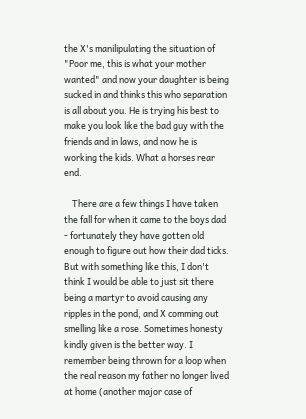the X's manilipulating the situation of "Poor me, this is what your mother wanted" and now your daughter is being sucked in and thinks this who separation is all about you. He is trying his best to make you look like the bad guy with the friends and in laws, and now he is working the kids. What a horses rear end.

    There are a few things I have taken the fall for when it came to the boys dad - fortunately they have gotten old enough to figure out how their dad ticks. But with something like this, I don't think I would be able to just sit there being a martyr to avoid causing any ripples in the pond, and X comming out smelling like a rose. Sometimes honesty kindly given is the better way. I remember being thrown for a loop when the real reason my father no longer lived at home (another major case of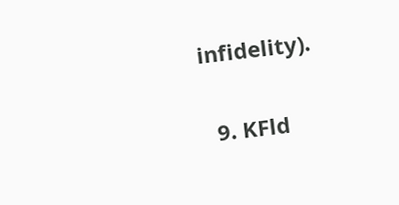infidelity).

  9. KFld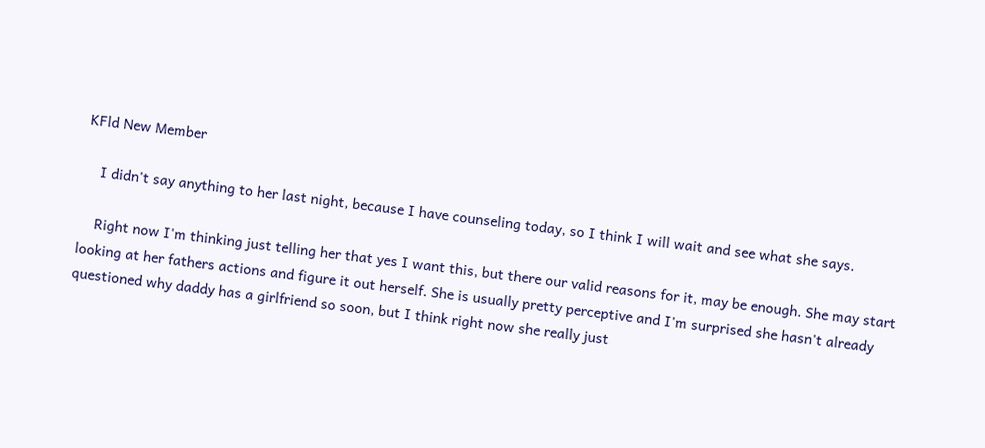KFld New Member

    I didn't say anything to her last night, because I have counseling today, so I think I will wait and see what she says.

    Right now I'm thinking just telling her that yes I want this, but there our valid reasons for it, may be enough. She may start looking at her fathers actions and figure it out herself. She is usually pretty perceptive and I'm surprised she hasn't already questioned why daddy has a girlfriend so soon, but I think right now she really just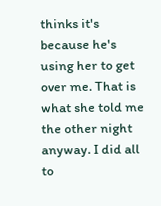thinks it's because he's using her to get over me. That is what she told me the other night anyway. I did all to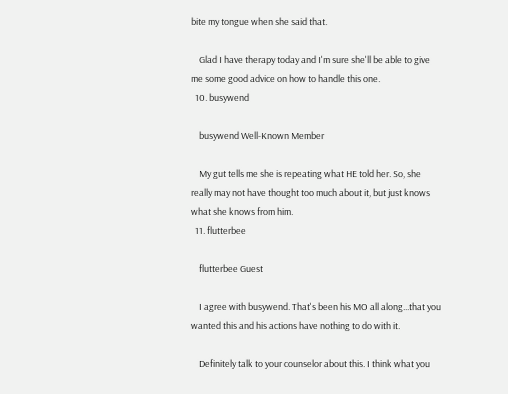bite my tongue when she said that.

    Glad I have therapy today and I'm sure she'll be able to give me some good advice on how to handle this one.
  10. busywend

    busywend Well-Known Member

    My gut tells me she is repeating what HE told her. So, she really may not have thought too much about it, but just knows what she knows from him.
  11. flutterbee

    flutterbee Guest

    I agree with busywend. That's been his MO all along...that you wanted this and his actions have nothing to do with it.

    Definitely talk to your counselor about this. I think what you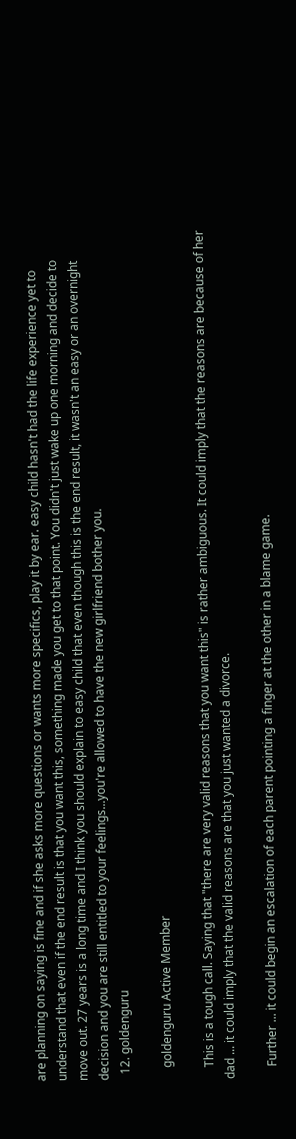are planning on saying is fine and if she asks more questions or wants more specifics, play it by ear. easy child hasn't had the life experience yet to understand that even if the end result is that you want this, something made you get to that point. You didn't just wake up one morning and decide to move out. 27 years is a long time and I think you should explain to easy child that even though this is the end result, it wasn't an easy or an overnight decision and you are still entitled to your feelings...you're allowed to have the new girlfriend bother you.
  12. goldenguru

    goldenguru Active Member

    This is a tough call. Saying that "there are very valid reasons that you want this" is rather ambiguous. It could imply that the reasons are because of her dad ... it could imply that the valid reasons are that you just wanted a divorce.

    Further ... it could begin an escalation of each parent pointing a finger at the other in a blame game.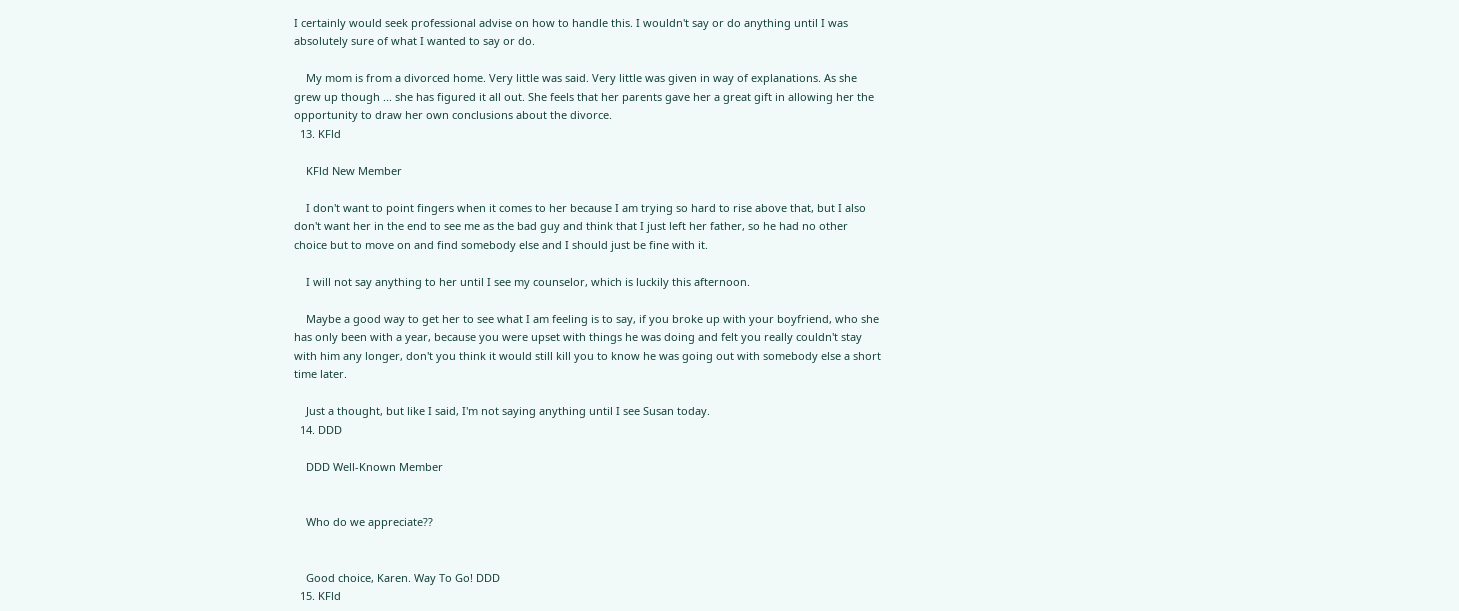I certainly would seek professional advise on how to handle this. I wouldn't say or do anything until I was absolutely sure of what I wanted to say or do.

    My mom is from a divorced home. Very little was said. Very little was given in way of explanations. As she grew up though ... she has figured it all out. She feels that her parents gave her a great gift in allowing her the opportunity to draw her own conclusions about the divorce.
  13. KFld

    KFld New Member

    I don't want to point fingers when it comes to her because I am trying so hard to rise above that, but I also don't want her in the end to see me as the bad guy and think that I just left her father, so he had no other choice but to move on and find somebody else and I should just be fine with it.

    I will not say anything to her until I see my counselor, which is luckily this afternoon.

    Maybe a good way to get her to see what I am feeling is to say, if you broke up with your boyfriend, who she has only been with a year, because you were upset with things he was doing and felt you really couldn't stay with him any longer, don't you think it would still kill you to know he was going out with somebody else a short time later.

    Just a thought, but like I said, I'm not saying anything until I see Susan today.
  14. DDD

    DDD Well-Known Member


    Who do we appreciate??


    Good choice, Karen. Way To Go! DDD
  15. KFld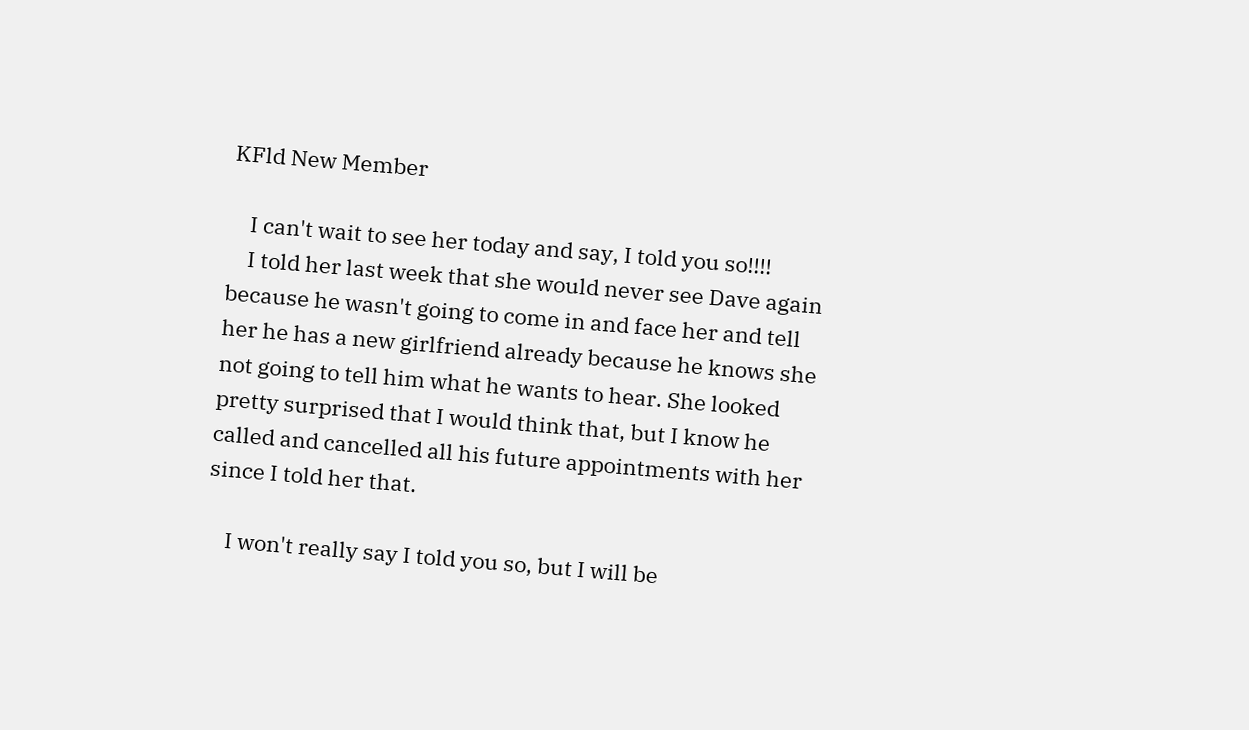KFld New Member

    I can't wait to see her today and say, I told you so!!!!
    I told her last week that she would never see Dave again because he wasn't going to come in and face her and tell her he has a new girlfriend already because he knows she not going to tell him what he wants to hear. She looked pretty surprised that I would think that, but I know he called and cancelled all his future appointments with her since I told her that.

    I won't really say I told you so, but I will be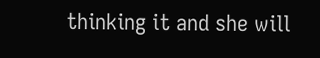thinking it and she will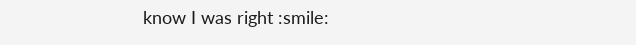know I was right :smile: